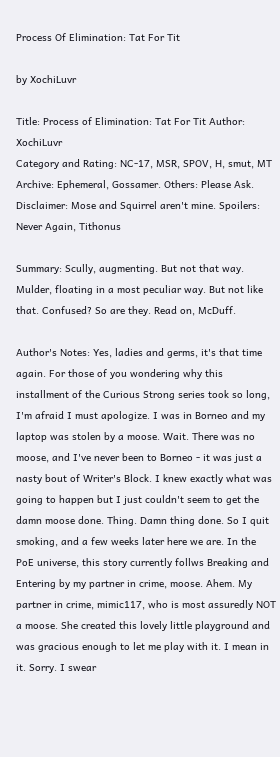Process Of Elimination: Tat For Tit

by XochiLuvr

Title: Process of Elimination: Tat For Tit Author: XochiLuvr
Category and Rating: NC-17, MSR, SPOV, H, smut, MT Archive: Ephemeral, Gossamer. Others: Please Ask. Disclaimer: Mose and Squirrel aren't mine. Spoilers: Never Again, Tithonus

Summary: Scully, augmenting. But not that way. Mulder, floating in a most peculiar way. But not like that. Confused? So are they. Read on, McDuff.

Author's Notes: Yes, ladies and germs, it's that time again. For those of you wondering why this installment of the Curious Strong series took so long, I'm afraid I must apologize. I was in Borneo and my laptop was stolen by a moose. Wait. There was no moose, and I've never been to Borneo - it was just a nasty bout of Writer's Block. I knew exactly what was going to happen but I just couldn't seem to get the damn moose done. Thing. Damn thing done. So I quit smoking, and a few weeks later here we are. In the PoE universe, this story currently follws Breaking and Entering by my partner in crime, moose. Ahem. My partner in crime, mimic117, who is most assuredly NOT a moose. She created this lovely little playground and was gracious enough to let me play with it. I mean in it. Sorry. I swear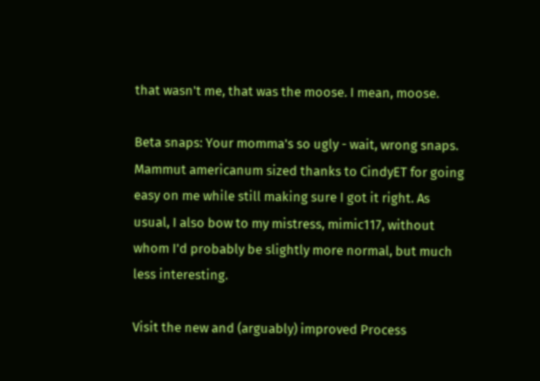that wasn't me, that was the moose. I mean, moose.

Beta snaps: Your momma's so ugly - wait, wrong snaps. Mammut americanum sized thanks to CindyET for going easy on me while still making sure I got it right. As usual, I also bow to my mistress, mimic117, without whom I'd probably be slightly more normal, but much less interesting.

Visit the new and (arguably) improved Process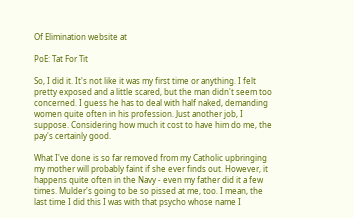Of Elimination website at

PoE: Tat For Tit

So, I did it. It's not like it was my first time or anything. I felt pretty exposed and a little scared, but the man didn't seem too concerned. I guess he has to deal with half naked, demanding women quite often in his profession. Just another job, I suppose. Considering how much it cost to have him do me, the pay's certainly good.

What I've done is so far removed from my Catholic upbringing my mother will probably faint if she ever finds out. However, it happens quite often in the Navy - even my father did it a few times. Mulder's going to be so pissed at me, too. I mean, the last time I did this I was with that psycho whose name I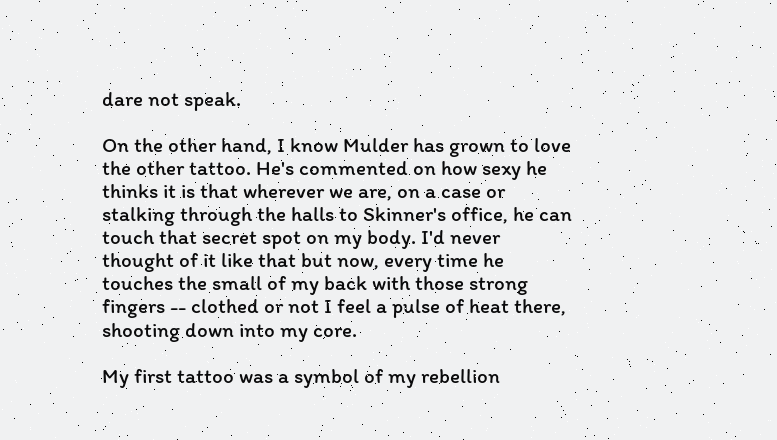dare not speak.

On the other hand, I know Mulder has grown to love the other tattoo. He's commented on how sexy he thinks it is that wherever we are, on a case or stalking through the halls to Skinner's office, he can touch that secret spot on my body. I'd never thought of it like that but now, every time he touches the small of my back with those strong fingers -- clothed or not I feel a pulse of heat there, shooting down into my core.

My first tattoo was a symbol of my rebellion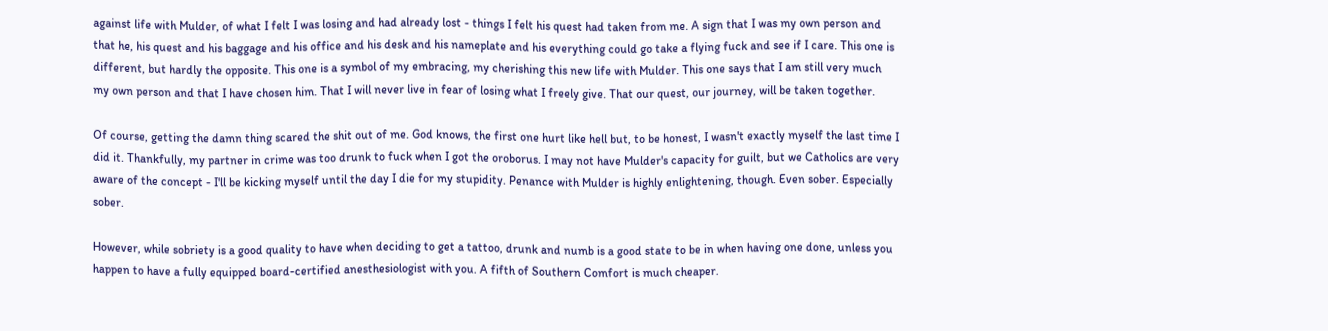against life with Mulder, of what I felt I was losing and had already lost - things I felt his quest had taken from me. A sign that I was my own person and that he, his quest and his baggage and his office and his desk and his nameplate and his everything could go take a flying fuck and see if I care. This one is different, but hardly the opposite. This one is a symbol of my embracing, my cherishing this new life with Mulder. This one says that I am still very much my own person and that I have chosen him. That I will never live in fear of losing what I freely give. That our quest, our journey, will be taken together.

Of course, getting the damn thing scared the shit out of me. God knows, the first one hurt like hell but, to be honest, I wasn't exactly myself the last time I did it. Thankfully, my partner in crime was too drunk to fuck when I got the oroborus. I may not have Mulder's capacity for guilt, but we Catholics are very aware of the concept - I'll be kicking myself until the day I die for my stupidity. Penance with Mulder is highly enlightening, though. Even sober. Especially sober.

However, while sobriety is a good quality to have when deciding to get a tattoo, drunk and numb is a good state to be in when having one done, unless you happen to have a fully equipped board-certified anesthesiologist with you. A fifth of Southern Comfort is much cheaper.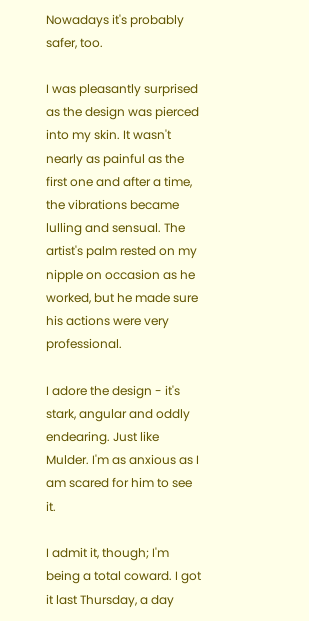Nowadays it's probably safer, too.

I was pleasantly surprised as the design was pierced into my skin. It wasn't nearly as painful as the first one and after a time, the vibrations became lulling and sensual. The artist's palm rested on my nipple on occasion as he worked, but he made sure his actions were very professional.

I adore the design - it's stark, angular and oddly endearing. Just like Mulder. I'm as anxious as I am scared for him to see it.

I admit it, though; I'm being a total coward. I got it last Thursday, a day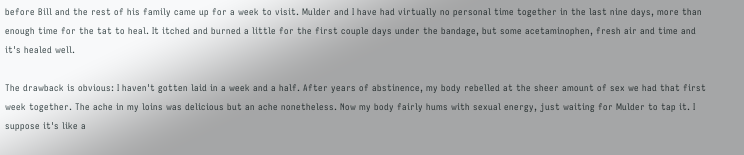before Bill and the rest of his family came up for a week to visit. Mulder and I have had virtually no personal time together in the last nine days, more than enough time for the tat to heal. It itched and burned a little for the first couple days under the bandage, but some acetaminophen, fresh air and time and it's healed well.

The drawback is obvious: I haven't gotten laid in a week and a half. After years of abstinence, my body rebelled at the sheer amount of sex we had that first week together. The ache in my loins was delicious but an ache nonetheless. Now my body fairly hums with sexual energy, just waiting for Mulder to tap it. I suppose it's like a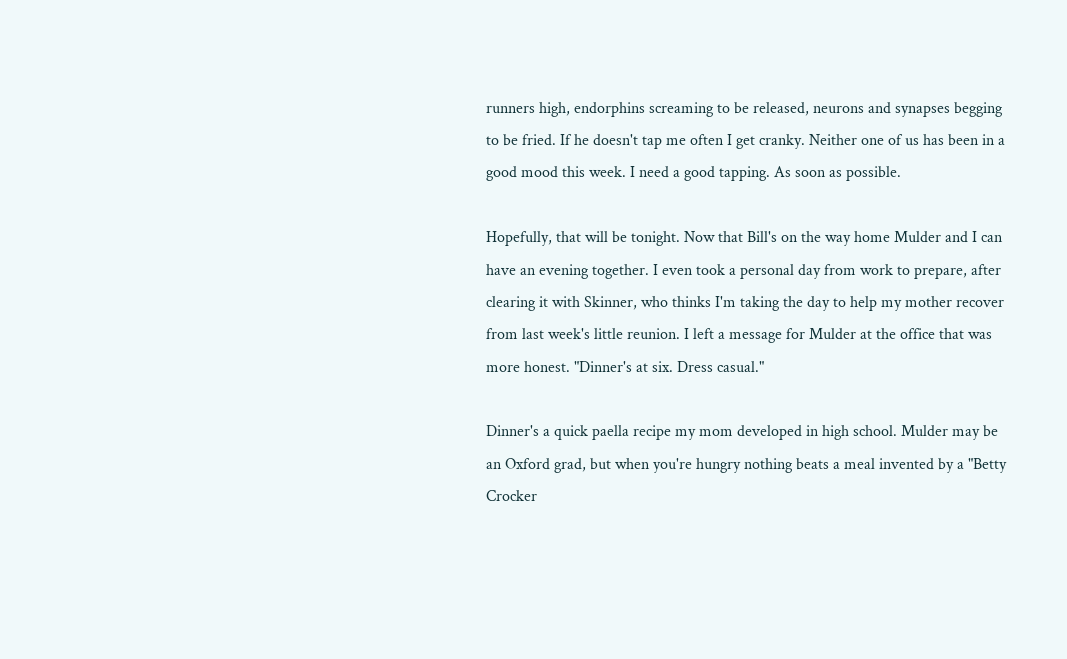runners high, endorphins screaming to be released, neurons and synapses begging to be fried. If he doesn't tap me often I get cranky. Neither one of us has been in a good mood this week. I need a good tapping. As soon as possible.

Hopefully, that will be tonight. Now that Bill's on the way home Mulder and I can have an evening together. I even took a personal day from work to prepare, after clearing it with Skinner, who thinks I'm taking the day to help my mother recover from last week's little reunion. I left a message for Mulder at the office that was more honest. "Dinner's at six. Dress casual."

Dinner's a quick paella recipe my mom developed in high school. Mulder may be an Oxford grad, but when you're hungry nothing beats a meal invented by a "Betty Crocker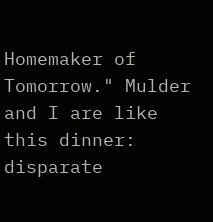Homemaker of Tomorrow." Mulder and I are like this dinner: disparate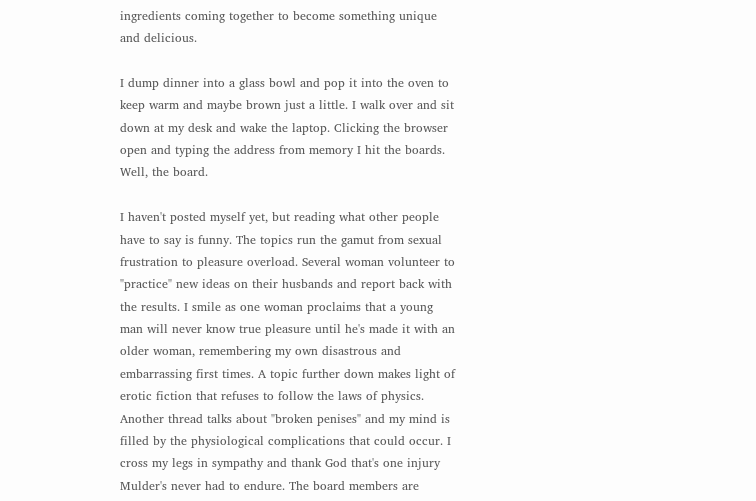ingredients coming together to become something unique and delicious.

I dump dinner into a glass bowl and pop it into the oven to keep warm and maybe brown just a little. I walk over and sit down at my desk and wake the laptop. Clicking the browser open and typing the address from memory I hit the boards. Well, the board.

I haven't posted myself yet, but reading what other people have to say is funny. The topics run the gamut from sexual frustration to pleasure overload. Several woman volunteer to "practice" new ideas on their husbands and report back with the results. I smile as one woman proclaims that a young man will never know true pleasure until he's made it with an older woman, remembering my own disastrous and embarrassing first times. A topic further down makes light of erotic fiction that refuses to follow the laws of physics. Another thread talks about "broken penises" and my mind is filled by the physiological complications that could occur. I cross my legs in sympathy and thank God that's one injury Mulder's never had to endure. The board members are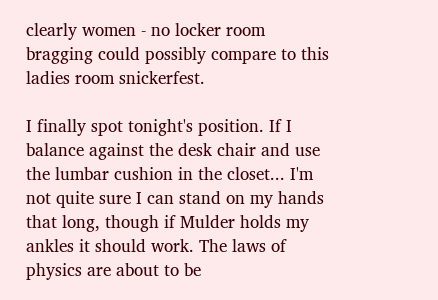clearly women - no locker room bragging could possibly compare to this ladies room snickerfest.

I finally spot tonight's position. If I balance against the desk chair and use the lumbar cushion in the closet... I'm not quite sure I can stand on my hands that long, though if Mulder holds my ankles it should work. The laws of physics are about to be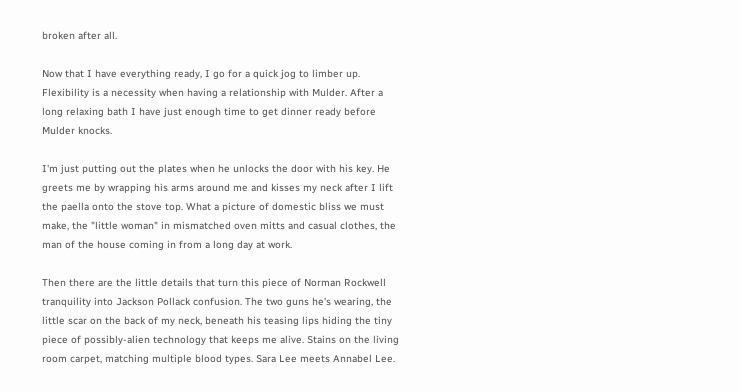broken after all.

Now that I have everything ready, I go for a quick jog to limber up. Flexibility is a necessity when having a relationship with Mulder. After a long relaxing bath I have just enough time to get dinner ready before Mulder knocks.

I'm just putting out the plates when he unlocks the door with his key. He greets me by wrapping his arms around me and kisses my neck after I lift the paella onto the stove top. What a picture of domestic bliss we must make, the "little woman" in mismatched oven mitts and casual clothes, the man of the house coming in from a long day at work.

Then there are the little details that turn this piece of Norman Rockwell tranquility into Jackson Pollack confusion. The two guns he's wearing, the little scar on the back of my neck, beneath his teasing lips hiding the tiny piece of possibly-alien technology that keeps me alive. Stains on the living room carpet, matching multiple blood types. Sara Lee meets Annabel Lee.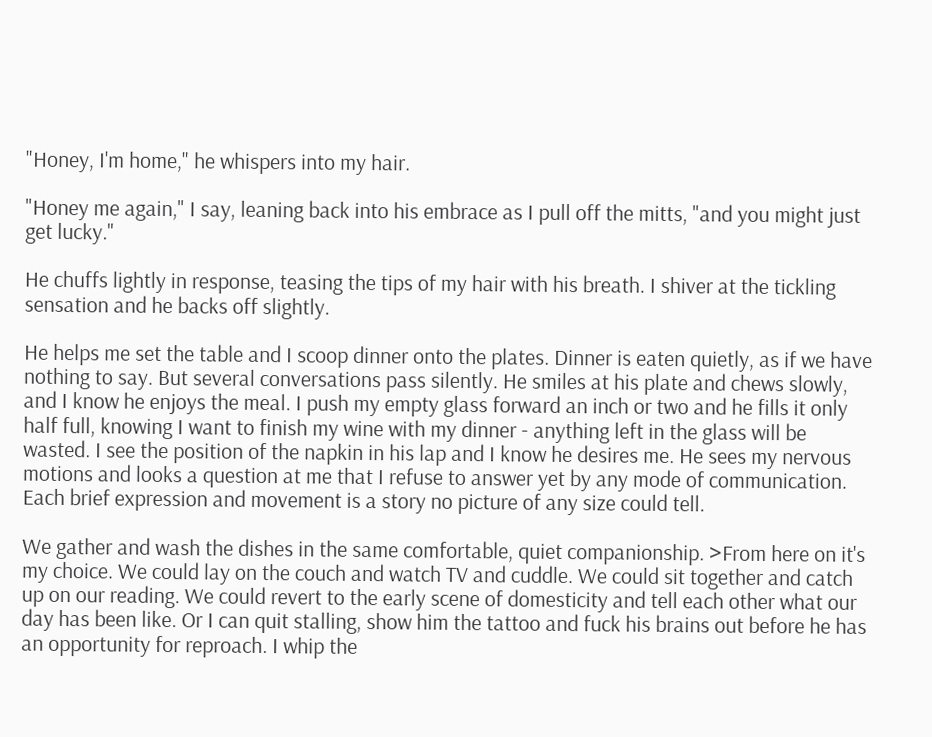"Honey, I'm home," he whispers into my hair.

"Honey me again," I say, leaning back into his embrace as I pull off the mitts, "and you might just get lucky."

He chuffs lightly in response, teasing the tips of my hair with his breath. I shiver at the tickling sensation and he backs off slightly.

He helps me set the table and I scoop dinner onto the plates. Dinner is eaten quietly, as if we have nothing to say. But several conversations pass silently. He smiles at his plate and chews slowly, and I know he enjoys the meal. I push my empty glass forward an inch or two and he fills it only half full, knowing I want to finish my wine with my dinner - anything left in the glass will be wasted. I see the position of the napkin in his lap and I know he desires me. He sees my nervous motions and looks a question at me that I refuse to answer yet by any mode of communication. Each brief expression and movement is a story no picture of any size could tell.

We gather and wash the dishes in the same comfortable, quiet companionship. >From here on it's my choice. We could lay on the couch and watch TV and cuddle. We could sit together and catch up on our reading. We could revert to the early scene of domesticity and tell each other what our day has been like. Or I can quit stalling, show him the tattoo and fuck his brains out before he has an opportunity for reproach. I whip the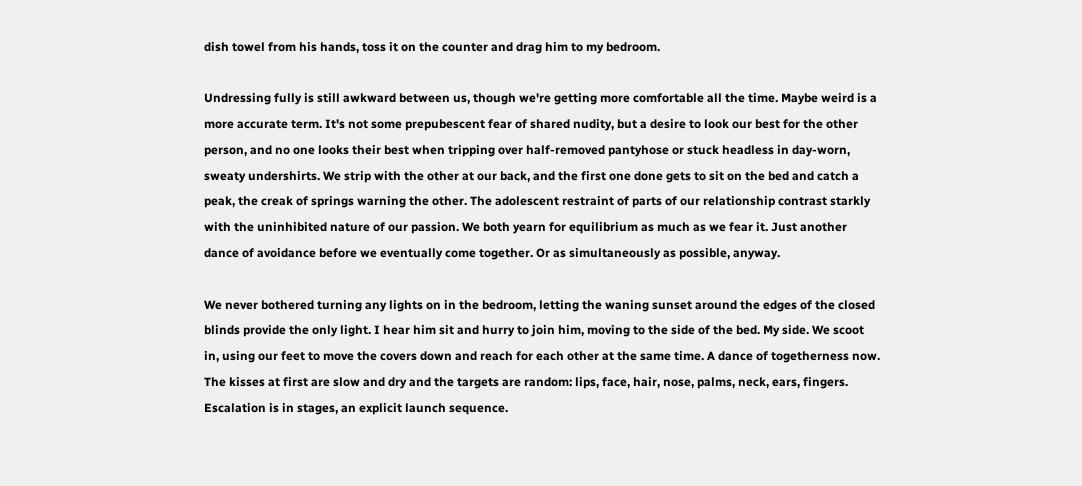dish towel from his hands, toss it on the counter and drag him to my bedroom.

Undressing fully is still awkward between us, though we're getting more comfortable all the time. Maybe weird is a more accurate term. It's not some prepubescent fear of shared nudity, but a desire to look our best for the other person, and no one looks their best when tripping over half-removed pantyhose or stuck headless in day-worn, sweaty undershirts. We strip with the other at our back, and the first one done gets to sit on the bed and catch a peak, the creak of springs warning the other. The adolescent restraint of parts of our relationship contrast starkly with the uninhibited nature of our passion. We both yearn for equilibrium as much as we fear it. Just another dance of avoidance before we eventually come together. Or as simultaneously as possible, anyway.

We never bothered turning any lights on in the bedroom, letting the waning sunset around the edges of the closed blinds provide the only light. I hear him sit and hurry to join him, moving to the side of the bed. My side. We scoot in, using our feet to move the covers down and reach for each other at the same time. A dance of togetherness now. The kisses at first are slow and dry and the targets are random: lips, face, hair, nose, palms, neck, ears, fingers. Escalation is in stages, an explicit launch sequence.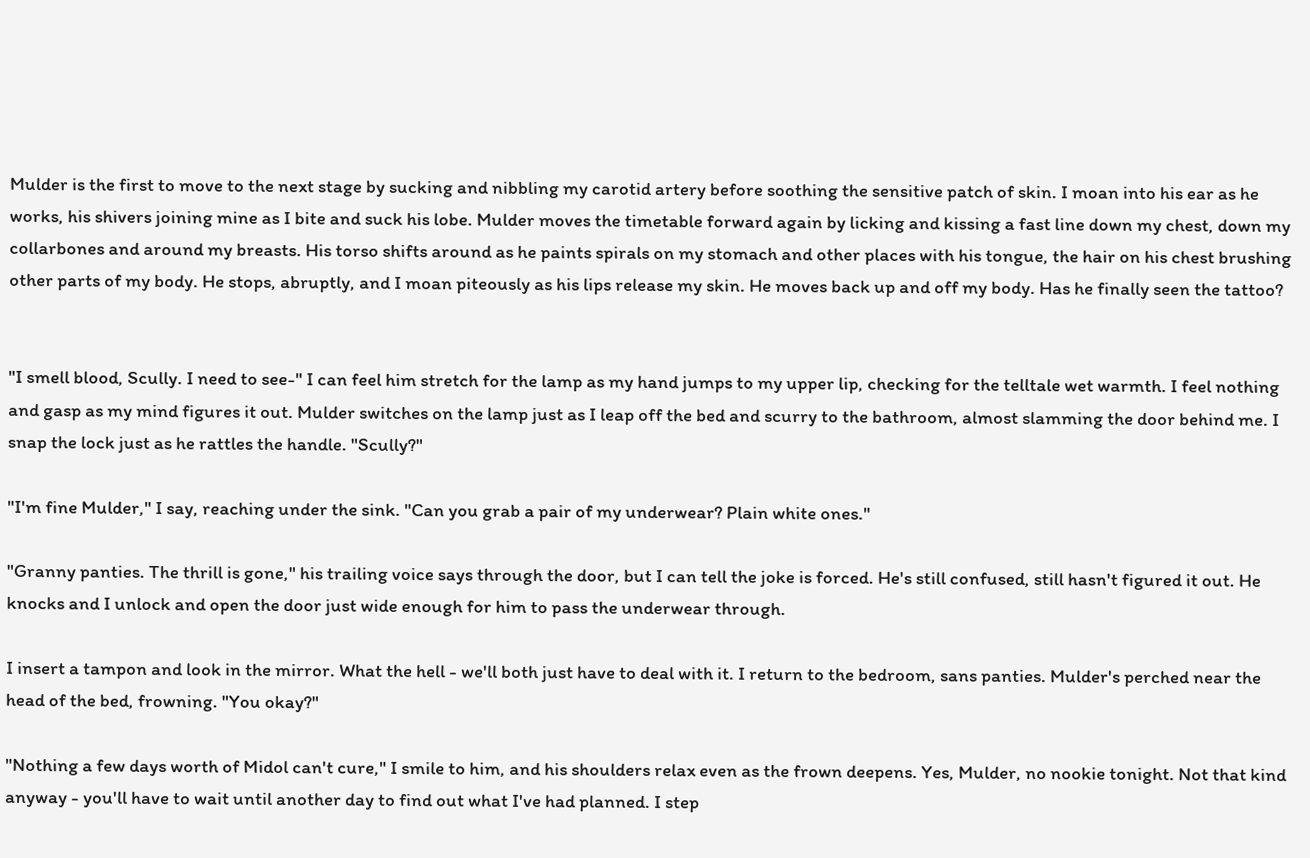Mulder is the first to move to the next stage by sucking and nibbling my carotid artery before soothing the sensitive patch of skin. I moan into his ear as he works, his shivers joining mine as I bite and suck his lobe. Mulder moves the timetable forward again by licking and kissing a fast line down my chest, down my collarbones and around my breasts. His torso shifts around as he paints spirals on my stomach and other places with his tongue, the hair on his chest brushing other parts of my body. He stops, abruptly, and I moan piteously as his lips release my skin. He moves back up and off my body. Has he finally seen the tattoo?


"I smell blood, Scully. I need to see-" I can feel him stretch for the lamp as my hand jumps to my upper lip, checking for the telltale wet warmth. I feel nothing and gasp as my mind figures it out. Mulder switches on the lamp just as I leap off the bed and scurry to the bathroom, almost slamming the door behind me. I snap the lock just as he rattles the handle. "Scully?"

"I'm fine Mulder," I say, reaching under the sink. "Can you grab a pair of my underwear? Plain white ones."

"Granny panties. The thrill is gone," his trailing voice says through the door, but I can tell the joke is forced. He's still confused, still hasn't figured it out. He knocks and I unlock and open the door just wide enough for him to pass the underwear through.

I insert a tampon and look in the mirror. What the hell - we'll both just have to deal with it. I return to the bedroom, sans panties. Mulder's perched near the head of the bed, frowning. "You okay?"

"Nothing a few days worth of Midol can't cure," I smile to him, and his shoulders relax even as the frown deepens. Yes, Mulder, no nookie tonight. Not that kind anyway - you'll have to wait until another day to find out what I've had planned. I step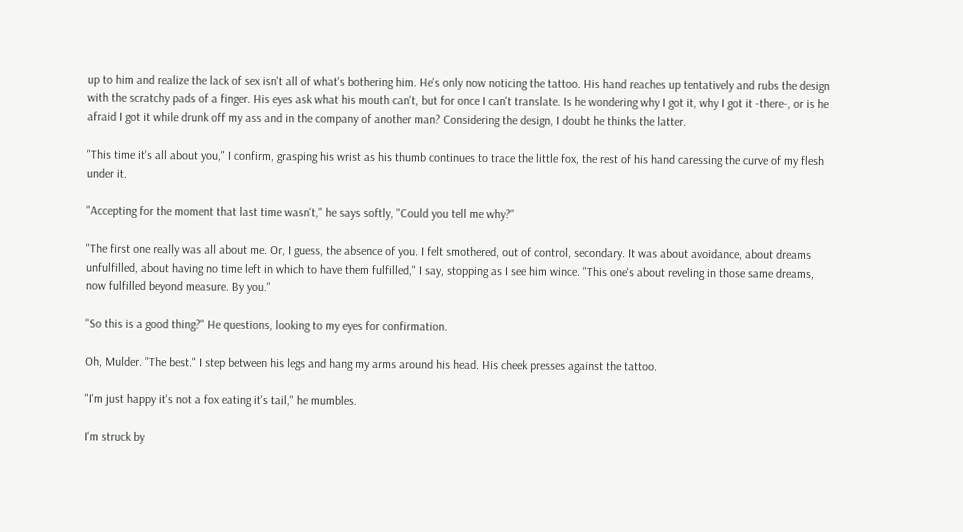up to him and realize the lack of sex isn't all of what's bothering him. He's only now noticing the tattoo. His hand reaches up tentatively and rubs the design with the scratchy pads of a finger. His eyes ask what his mouth can't, but for once I can't translate. Is he wondering why I got it, why I got it -there-, or is he afraid I got it while drunk off my ass and in the company of another man? Considering the design, I doubt he thinks the latter.

"This time it's all about you," I confirm, grasping his wrist as his thumb continues to trace the little fox, the rest of his hand caressing the curve of my flesh under it.

"Accepting for the moment that last time wasn't," he says softly, "Could you tell me why?"

"The first one really was all about me. Or, I guess, the absence of you. I felt smothered, out of control, secondary. It was about avoidance, about dreams unfulfilled, about having no time left in which to have them fulfilled," I say, stopping as I see him wince. "This one's about reveling in those same dreams, now fulfilled beyond measure. By you."

"So this is a good thing?" He questions, looking to my eyes for confirmation.

Oh, Mulder. "The best." I step between his legs and hang my arms around his head. His cheek presses against the tattoo.

"I'm just happy it's not a fox eating it's tail," he mumbles.

I'm struck by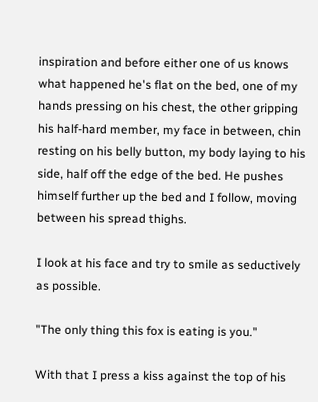inspiration and before either one of us knows what happened he's flat on the bed, one of my hands pressing on his chest, the other gripping his half-hard member, my face in between, chin resting on his belly button, my body laying to his side, half off the edge of the bed. He pushes himself further up the bed and I follow, moving between his spread thighs.

I look at his face and try to smile as seductively as possible.

"The only thing this fox is eating is you."

With that I press a kiss against the top of his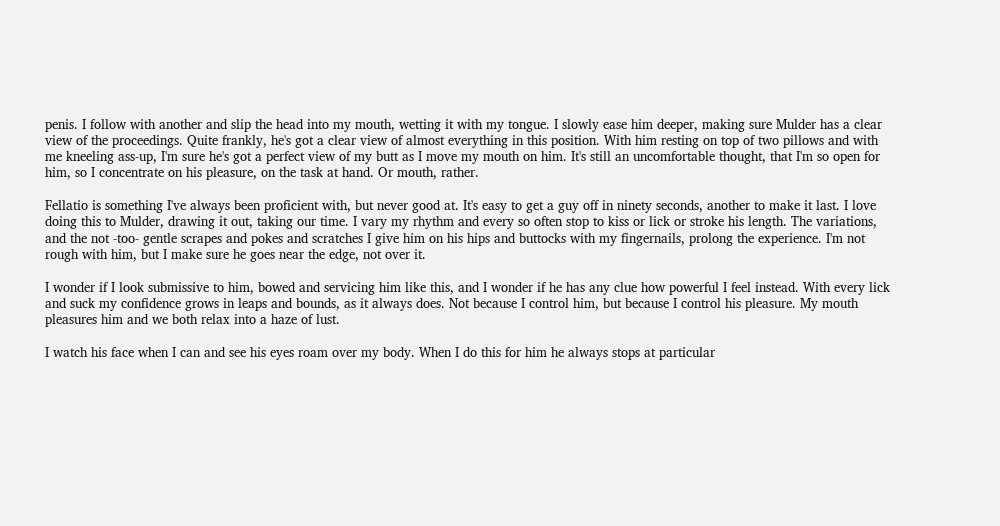penis. I follow with another and slip the head into my mouth, wetting it with my tongue. I slowly ease him deeper, making sure Mulder has a clear view of the proceedings. Quite frankly, he's got a clear view of almost everything in this position. With him resting on top of two pillows and with me kneeling ass-up, I'm sure he's got a perfect view of my butt as I move my mouth on him. It's still an uncomfortable thought, that I'm so open for him, so I concentrate on his pleasure, on the task at hand. Or mouth, rather.

Fellatio is something I've always been proficient with, but never good at. It's easy to get a guy off in ninety seconds, another to make it last. I love doing this to Mulder, drawing it out, taking our time. I vary my rhythm and every so often stop to kiss or lick or stroke his length. The variations, and the not -too- gentle scrapes and pokes and scratches I give him on his hips and buttocks with my fingernails, prolong the experience. I'm not rough with him, but I make sure he goes near the edge, not over it.

I wonder if I look submissive to him, bowed and servicing him like this, and I wonder if he has any clue how powerful I feel instead. With every lick and suck my confidence grows in leaps and bounds, as it always does. Not because I control him, but because I control his pleasure. My mouth pleasures him and we both relax into a haze of lust.

I watch his face when I can and see his eyes roam over my body. When I do this for him he always stops at particular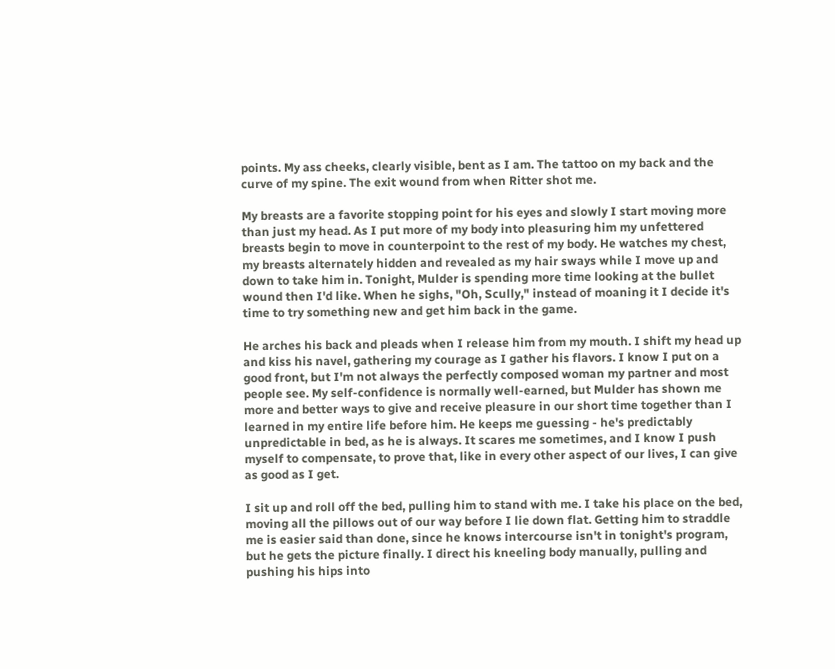points. My ass cheeks, clearly visible, bent as I am. The tattoo on my back and the curve of my spine. The exit wound from when Ritter shot me.

My breasts are a favorite stopping point for his eyes and slowly I start moving more than just my head. As I put more of my body into pleasuring him my unfettered breasts begin to move in counterpoint to the rest of my body. He watches my chest, my breasts alternately hidden and revealed as my hair sways while I move up and down to take him in. Tonight, Mulder is spending more time looking at the bullet wound then I'd like. When he sighs, "Oh, Scully," instead of moaning it I decide it's time to try something new and get him back in the game.

He arches his back and pleads when I release him from my mouth. I shift my head up and kiss his navel, gathering my courage as I gather his flavors. I know I put on a good front, but I'm not always the perfectly composed woman my partner and most people see. My self-confidence is normally well-earned, but Mulder has shown me more and better ways to give and receive pleasure in our short time together than I learned in my entire life before him. He keeps me guessing - he's predictably unpredictable in bed, as he is always. It scares me sometimes, and I know I push myself to compensate, to prove that, like in every other aspect of our lives, I can give as good as I get.

I sit up and roll off the bed, pulling him to stand with me. I take his place on the bed, moving all the pillows out of our way before I lie down flat. Getting him to straddle me is easier said than done, since he knows intercourse isn't in tonight's program, but he gets the picture finally. I direct his kneeling body manually, pulling and pushing his hips into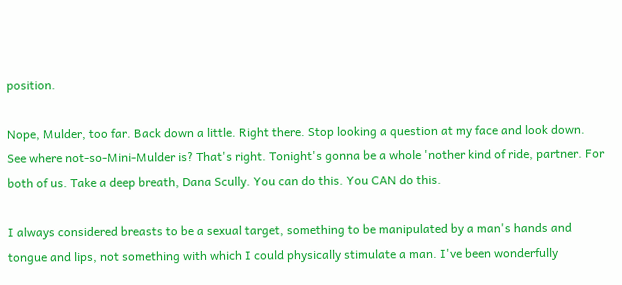position.

Nope, Mulder, too far. Back down a little. Right there. Stop looking a question at my face and look down. See where not-so-Mini-Mulder is? That's right. Tonight's gonna be a whole 'nother kind of ride, partner. For both of us. Take a deep breath, Dana Scully. You can do this. You CAN do this.

I always considered breasts to be a sexual target, something to be manipulated by a man's hands and tongue and lips, not something with which I could physically stimulate a man. I've been wonderfully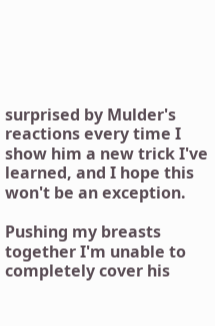surprised by Mulder's reactions every time I show him a new trick I've learned, and I hope this won't be an exception.

Pushing my breasts together I'm unable to completely cover his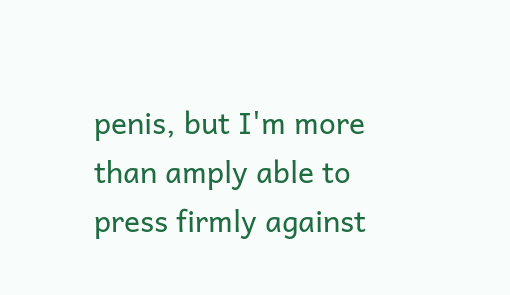penis, but I'm more than amply able to press firmly against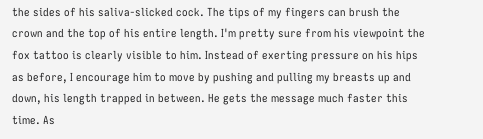the sides of his saliva-slicked cock. The tips of my fingers can brush the crown and the top of his entire length. I'm pretty sure from his viewpoint the fox tattoo is clearly visible to him. Instead of exerting pressure on his hips as before, I encourage him to move by pushing and pulling my breasts up and down, his length trapped in between. He gets the message much faster this time. As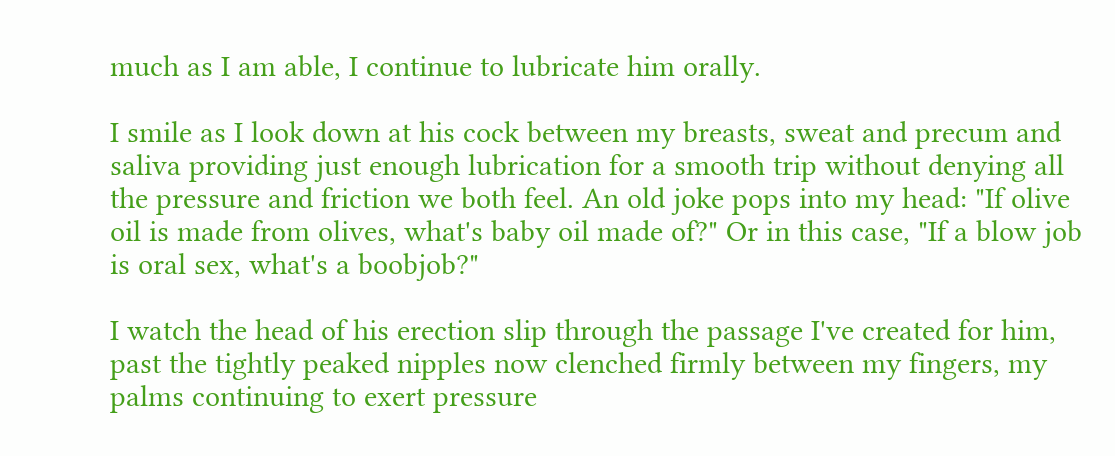much as I am able, I continue to lubricate him orally.

I smile as I look down at his cock between my breasts, sweat and precum and saliva providing just enough lubrication for a smooth trip without denying all the pressure and friction we both feel. An old joke pops into my head: "If olive oil is made from olives, what's baby oil made of?" Or in this case, "If a blow job is oral sex, what's a boobjob?"

I watch the head of his erection slip through the passage I've created for him, past the tightly peaked nipples now clenched firmly between my fingers, my palms continuing to exert pressure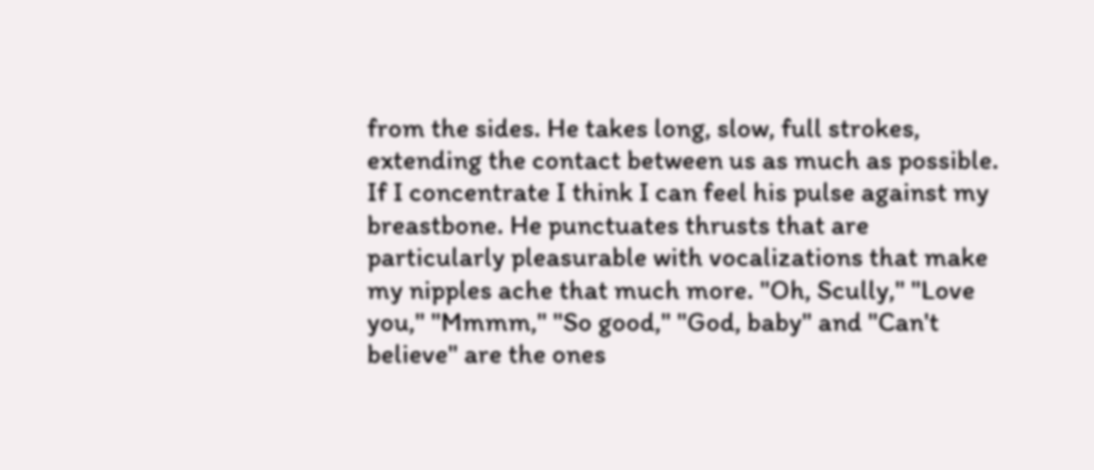from the sides. He takes long, slow, full strokes, extending the contact between us as much as possible. If I concentrate I think I can feel his pulse against my breastbone. He punctuates thrusts that are particularly pleasurable with vocalizations that make my nipples ache that much more. "Oh, Scully," "Love you," "Mmmm," "So good," "God, baby" and "Can't believe" are the ones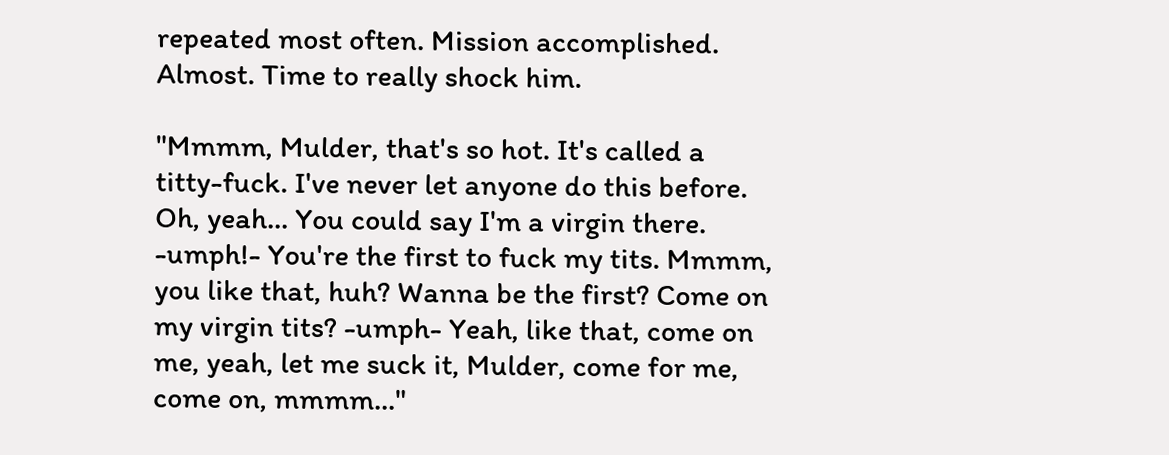repeated most often. Mission accomplished. Almost. Time to really shock him.

"Mmmm, Mulder, that's so hot. It's called a titty-fuck. I've never let anyone do this before. Oh, yeah... You could say I'm a virgin there. -umph!- You're the first to fuck my tits. Mmmm, you like that, huh? Wanna be the first? Come on my virgin tits? -umph- Yeah, like that, come on me, yeah, let me suck it, Mulder, come for me, come on, mmmm..."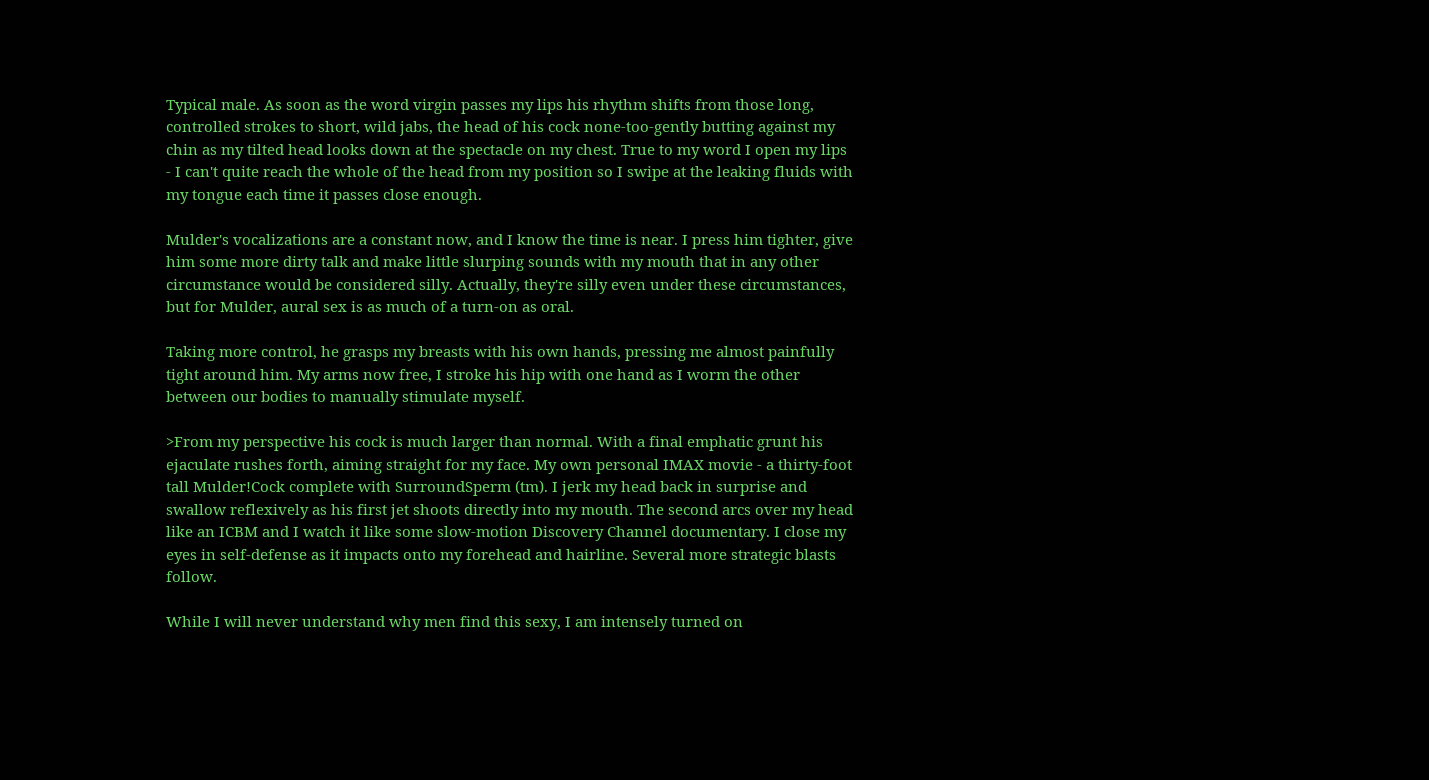Typical male. As soon as the word virgin passes my lips his rhythm shifts from those long, controlled strokes to short, wild jabs, the head of his cock none-too-gently butting against my chin as my tilted head looks down at the spectacle on my chest. True to my word I open my lips - I can't quite reach the whole of the head from my position so I swipe at the leaking fluids with my tongue each time it passes close enough.

Mulder's vocalizations are a constant now, and I know the time is near. I press him tighter, give him some more dirty talk and make little slurping sounds with my mouth that in any other circumstance would be considered silly. Actually, they're silly even under these circumstances, but for Mulder, aural sex is as much of a turn-on as oral.

Taking more control, he grasps my breasts with his own hands, pressing me almost painfully tight around him. My arms now free, I stroke his hip with one hand as I worm the other between our bodies to manually stimulate myself.

>From my perspective his cock is much larger than normal. With a final emphatic grunt his ejaculate rushes forth, aiming straight for my face. My own personal IMAX movie - a thirty-foot tall Mulder!Cock complete with SurroundSperm (tm). I jerk my head back in surprise and swallow reflexively as his first jet shoots directly into my mouth. The second arcs over my head like an ICBM and I watch it like some slow-motion Discovery Channel documentary. I close my eyes in self-defense as it impacts onto my forehead and hairline. Several more strategic blasts follow.

While I will never understand why men find this sexy, I am intensely turned on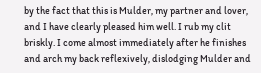by the fact that this is Mulder, my partner and lover, and I have clearly pleased him well. I rub my clit briskly. I come almost immediately after he finishes and arch my back reflexively, dislodging Mulder and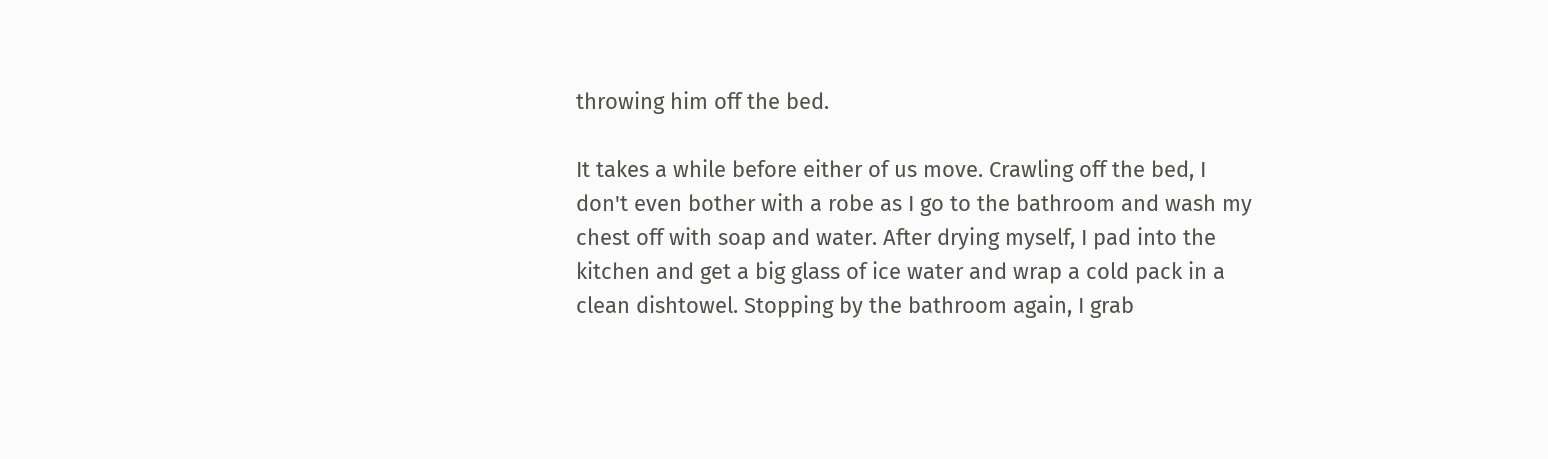throwing him off the bed.

It takes a while before either of us move. Crawling off the bed, I don't even bother with a robe as I go to the bathroom and wash my chest off with soap and water. After drying myself, I pad into the kitchen and get a big glass of ice water and wrap a cold pack in a clean dishtowel. Stopping by the bathroom again, I grab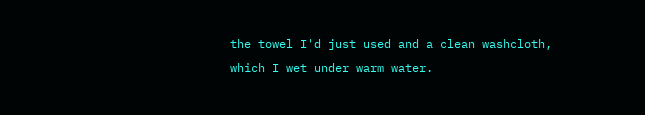the towel I'd just used and a clean washcloth, which I wet under warm water.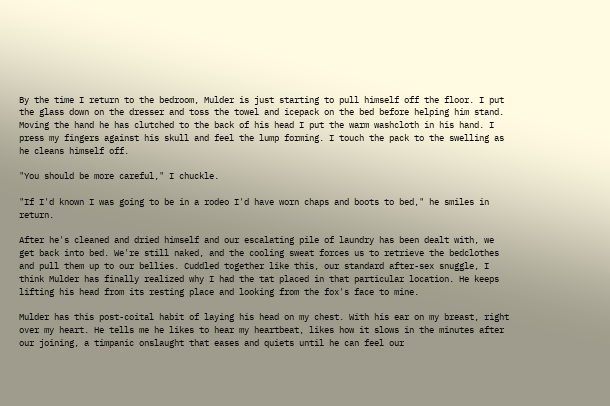By the time I return to the bedroom, Mulder is just starting to pull himself off the floor. I put the glass down on the dresser and toss the towel and icepack on the bed before helping him stand. Moving the hand he has clutched to the back of his head I put the warm washcloth in his hand. I press my fingers against his skull and feel the lump forming. I touch the pack to the swelling as he cleans himself off.

"You should be more careful," I chuckle.

"If I'd known I was going to be in a rodeo I'd have worn chaps and boots to bed," he smiles in return.

After he's cleaned and dried himself and our escalating pile of laundry has been dealt with, we get back into bed. We're still naked, and the cooling sweat forces us to retrieve the bedclothes and pull them up to our bellies. Cuddled together like this, our standard after-sex snuggle, I think Mulder has finally realized why I had the tat placed in that particular location. He keeps lifting his head from its resting place and looking from the fox's face to mine.

Mulder has this post-coital habit of laying his head on my chest. With his ear on my breast, right over my heart. He tells me he likes to hear my heartbeat, likes how it slows in the minutes after our joining, a timpanic onslaught that eases and quiets until he can feel our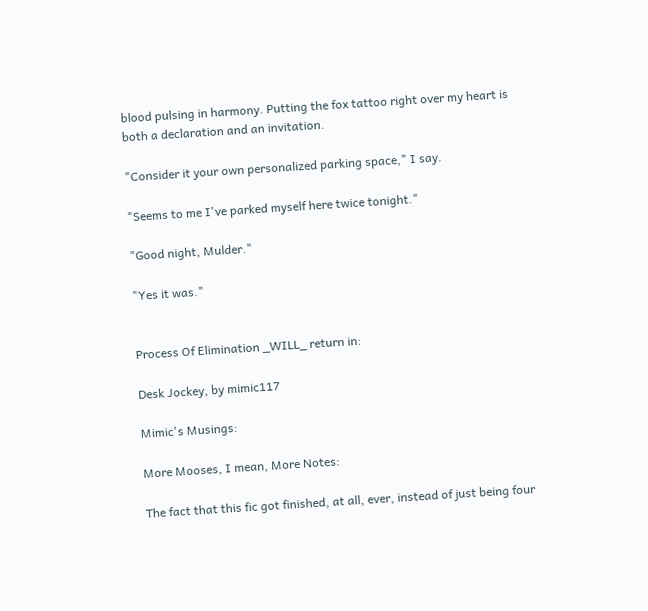blood pulsing in harmony. Putting the fox tattoo right over my heart is both a declaration and an invitation.

"Consider it your own personalized parking space," I say.

"Seems to me I've parked myself here twice tonight."

"Good night, Mulder."

"Yes it was."


Process Of Elimination _WILL_ return in:

Desk Jockey, by mimic117

Mimic's Musings:

More Mooses, I mean, More Notes:

The fact that this fic got finished, at all, ever, instead of just being four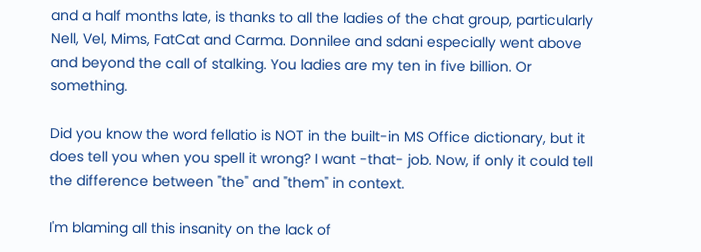and a half months late, is thanks to all the ladies of the chat group, particularly Nell, Vel, Mims, FatCat and Carma. Donnilee and sdani especially went above and beyond the call of stalking. You ladies are my ten in five billion. Or something.

Did you know the word fellatio is NOT in the built-in MS Office dictionary, but it does tell you when you spell it wrong? I want -that- job. Now, if only it could tell the difference between "the" and "them" in context.

I'm blaming all this insanity on the lack of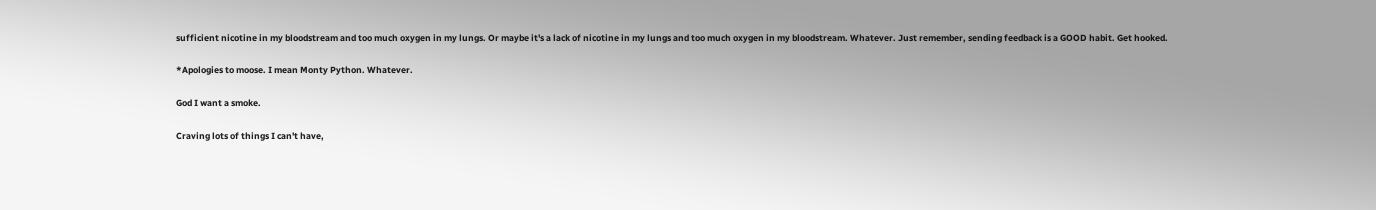sufficient nicotine in my bloodstream and too much oxygen in my lungs. Or maybe it's a lack of nicotine in my lungs and too much oxygen in my bloodstream. Whatever. Just remember, sending feedback is a GOOD habit. Get hooked.

*Apologies to moose. I mean Monty Python. Whatever.

God I want a smoke.

Craving lots of things I can't have,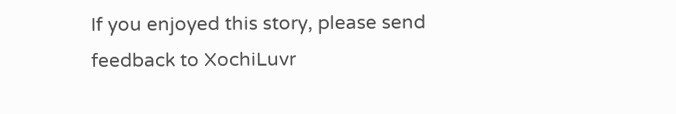If you enjoyed this story, please send feedback to XochiLuvr